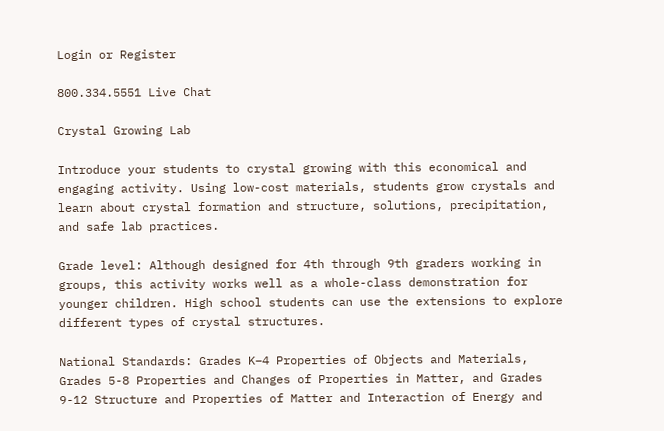Login or Register

800.334.5551 Live Chat

Crystal Growing Lab

Introduce your students to crystal growing with this economical and engaging activity. Using low-cost materials, students grow crystals and learn about crystal formation and structure, solutions, precipitation, and safe lab practices.

Grade level: Although designed for 4th through 9th graders working in groups, this activity works well as a whole-class demonstration for younger children. High school students can use the extensions to explore different types of crystal structures.

National Standards: Grades K–4 Properties of Objects and Materials, Grades 5-8 Properties and Changes of Properties in Matter, and Grades 9-12 Structure and Properties of Matter and Interaction of Energy and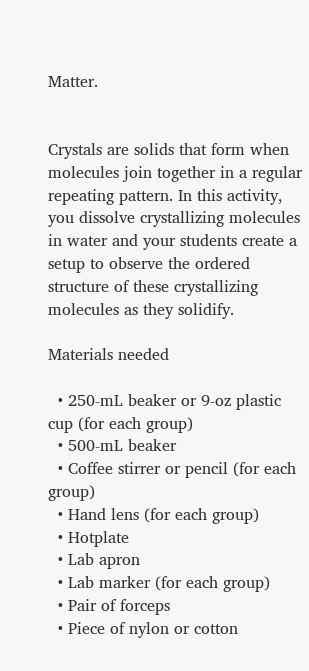Matter.


Crystals are solids that form when molecules join together in a regular repeating pattern. In this activity, you dissolve crystallizing molecules in water and your students create a setup to observe the ordered structure of these crystallizing molecules as they solidify.

Materials needed

  • 250-mL beaker or 9-oz plastic cup (for each group)
  • 500-mL beaker
  • Coffee stirrer or pencil (for each group)
  • Hand lens (for each group)
  • Hotplate
  • Lab apron
  • Lab marker (for each group)
  • Pair of forceps
  • Piece of nylon or cotton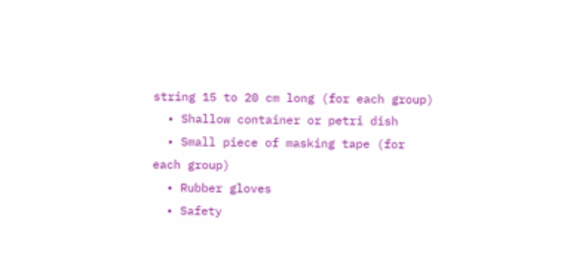string 15 to 20 cm long (for each group)
  • Shallow container or petri dish
  • Small piece of masking tape (for each group)
  • Rubber gloves
  • Safety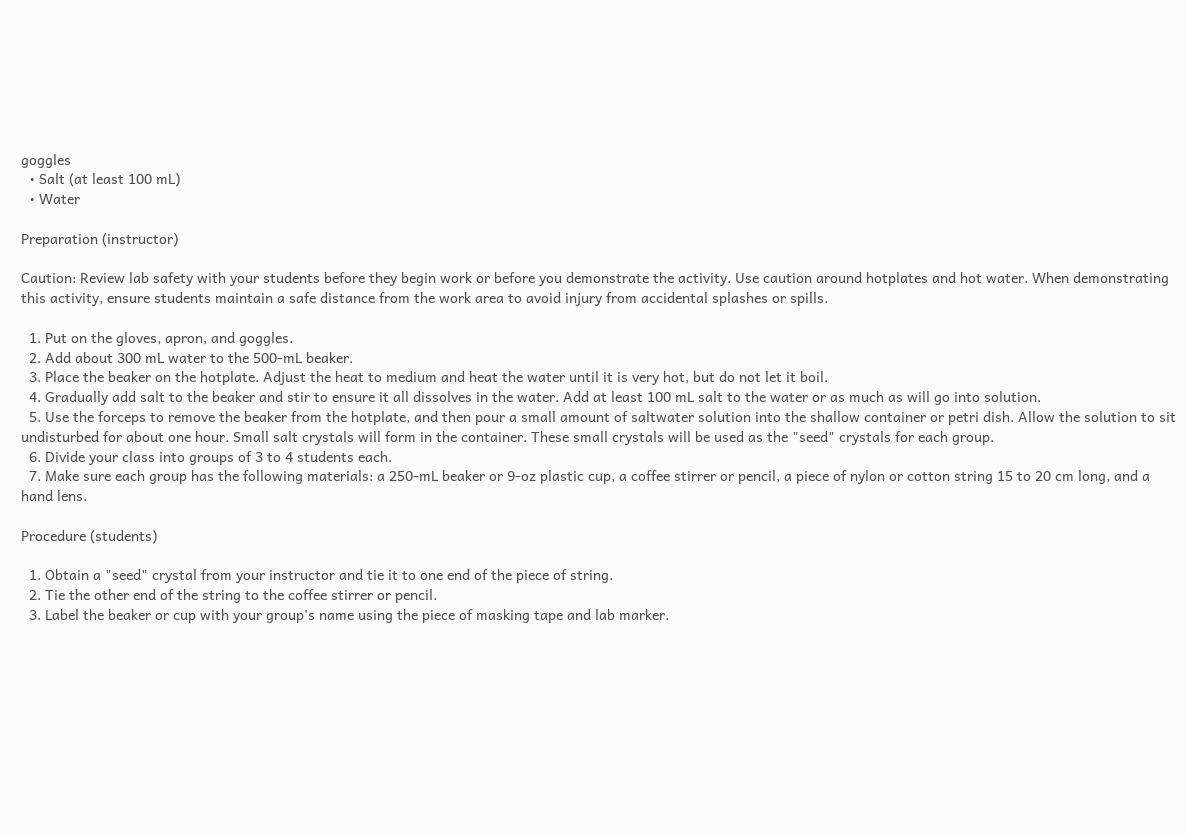goggles
  • Salt (at least 100 mL)
  • Water

Preparation (instructor)

Caution: Review lab safety with your students before they begin work or before you demonstrate the activity. Use caution around hotplates and hot water. When demonstrating this activity, ensure students maintain a safe distance from the work area to avoid injury from accidental splashes or spills.

  1. Put on the gloves, apron, and goggles.
  2. Add about 300 mL water to the 500-mL beaker.
  3. Place the beaker on the hotplate. Adjust the heat to medium and heat the water until it is very hot, but do not let it boil.
  4. Gradually add salt to the beaker and stir to ensure it all dissolves in the water. Add at least 100 mL salt to the water or as much as will go into solution.
  5. Use the forceps to remove the beaker from the hotplate, and then pour a small amount of saltwater solution into the shallow container or petri dish. Allow the solution to sit undisturbed for about one hour. Small salt crystals will form in the container. These small crystals will be used as the "seed" crystals for each group.
  6. Divide your class into groups of 3 to 4 students each.
  7. Make sure each group has the following materials: a 250-mL beaker or 9-oz plastic cup, a coffee stirrer or pencil, a piece of nylon or cotton string 15 to 20 cm long, and a hand lens.

Procedure (students)

  1. Obtain a "seed" crystal from your instructor and tie it to one end of the piece of string.
  2. Tie the other end of the string to the coffee stirrer or pencil.
  3. Label the beaker or cup with your group's name using the piece of masking tape and lab marker.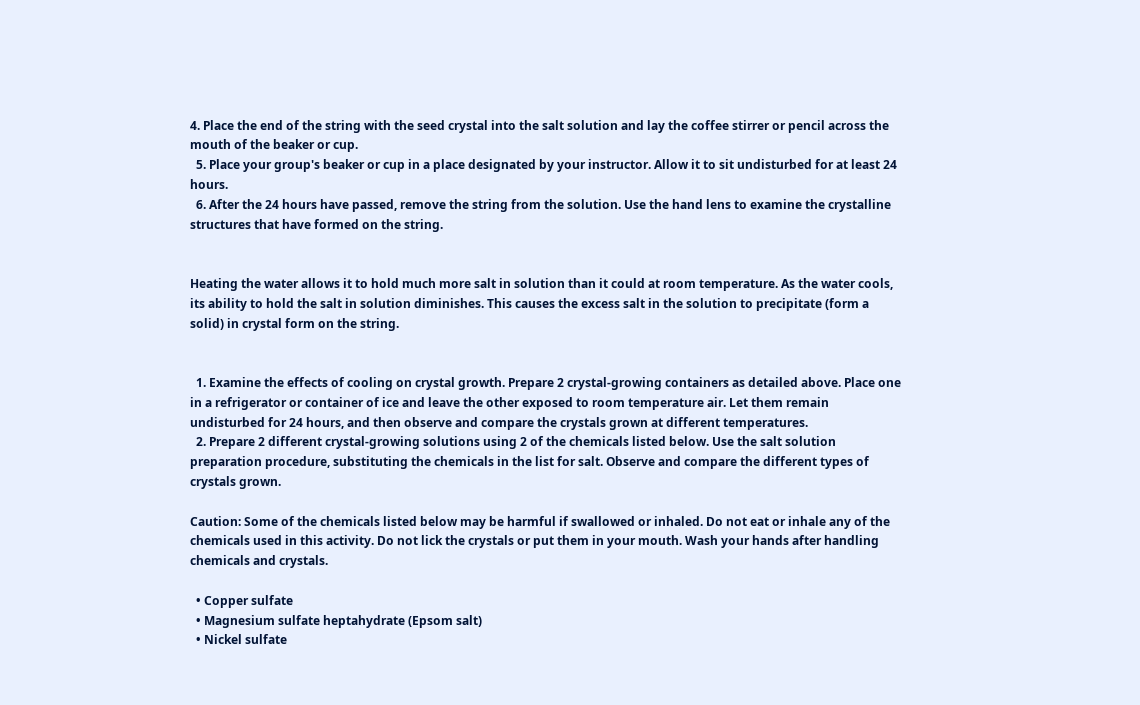4. Place the end of the string with the seed crystal into the salt solution and lay the coffee stirrer or pencil across the mouth of the beaker or cup.
  5. Place your group's beaker or cup in a place designated by your instructor. Allow it to sit undisturbed for at least 24 hours.
  6. After the 24 hours have passed, remove the string from the solution. Use the hand lens to examine the crystalline structures that have formed on the string.


Heating the water allows it to hold much more salt in solution than it could at room temperature. As the water cools, its ability to hold the salt in solution diminishes. This causes the excess salt in the solution to precipitate (form a solid) in crystal form on the string.


  1. Examine the effects of cooling on crystal growth. Prepare 2 crystal-growing containers as detailed above. Place one in a refrigerator or container of ice and leave the other exposed to room temperature air. Let them remain undisturbed for 24 hours, and then observe and compare the crystals grown at different temperatures.
  2. Prepare 2 different crystal-growing solutions using 2 of the chemicals listed below. Use the salt solution preparation procedure, substituting the chemicals in the list for salt. Observe and compare the different types of crystals grown.

Caution: Some of the chemicals listed below may be harmful if swallowed or inhaled. Do not eat or inhale any of the chemicals used in this activity. Do not lick the crystals or put them in your mouth. Wash your hands after handling chemicals and crystals.

  • Copper sulfate
  • Magnesium sulfate heptahydrate (Epsom salt)
  • Nickel sulfate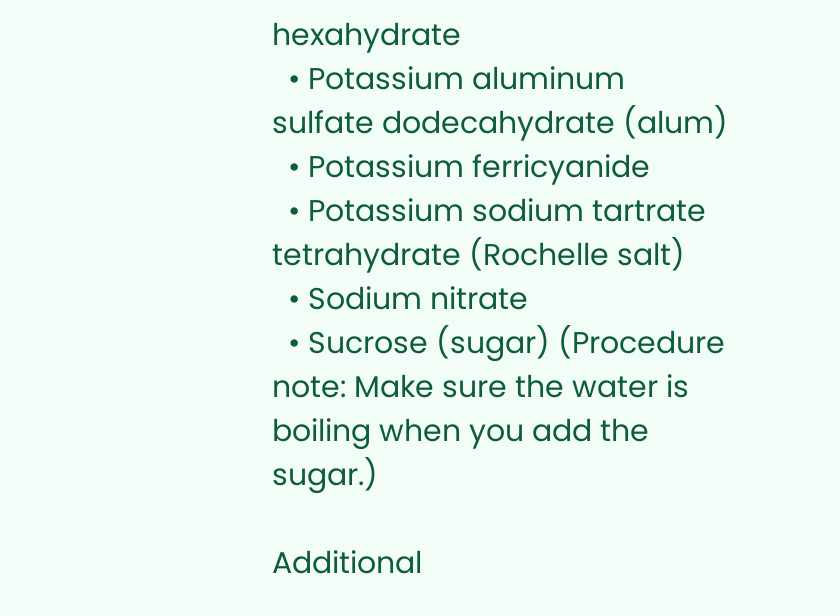hexahydrate
  • Potassium aluminum sulfate dodecahydrate (alum)
  • Potassium ferricyanide
  • Potassium sodium tartrate tetrahydrate (Rochelle salt)
  • Sodium nitrate
  • Sucrose (sugar) (Procedure note: Make sure the water is boiling when you add the sugar.)

Additional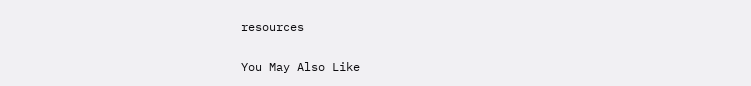resources

You May Also Like